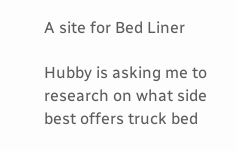A site for Bed Liner

Hubby is asking me to research on what side best offers truck bed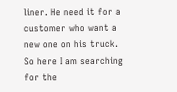liner. He need it for a customer who want a new one on his truck. So here I am searching for the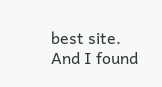best site. And I found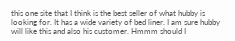this one site that I think is the best seller of what hubby is looking for. It has a wide variety of bed liner. I am sure hubby will like this and also his customer. Hmmm should I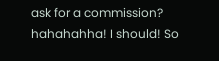ask for a commission? hahahahha! I should! So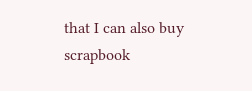that I can also buy scrapbook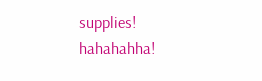supplies! hahahahha!